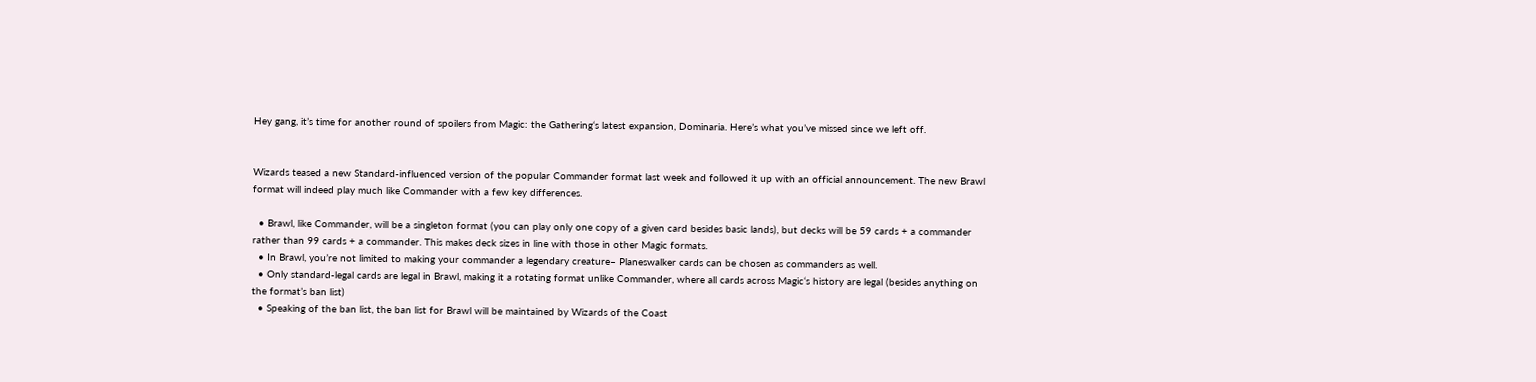Hey gang, it’s time for another round of spoilers from Magic: the Gathering‘s latest expansion, Dominaria. Here’s what you’ve missed since we left off.


Wizards teased a new Standard-influenced version of the popular Commander format last week and followed it up with an official announcement. The new Brawl format will indeed play much like Commander with a few key differences.

  • Brawl, like Commander, will be a singleton format (you can play only one copy of a given card besides basic lands), but decks will be 59 cards + a commander rather than 99 cards + a commander. This makes deck sizes in line with those in other Magic formats.
  • In Brawl, you’re not limited to making your commander a legendary creature– Planeswalker cards can be chosen as commanders as well.
  • Only standard-legal cards are legal in Brawl, making it a rotating format unlike Commander, where all cards across Magic‘s history are legal (besides anything on the format’s ban list)
  • Speaking of the ban list, the ban list for Brawl will be maintained by Wizards of the Coast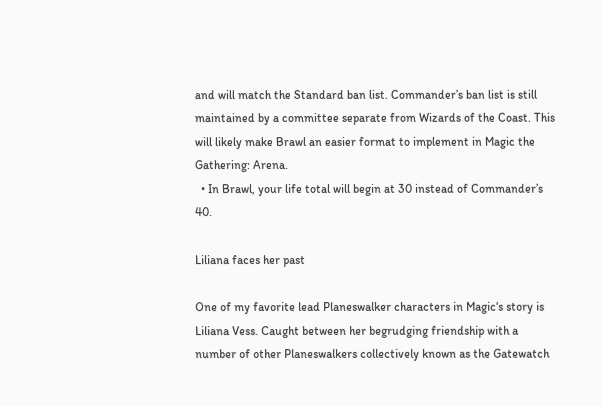and will match the Standard ban list. Commander’s ban list is still maintained by a committee separate from Wizards of the Coast. This will likely make Brawl an easier format to implement in Magic the Gathering: Arena.
  • In Brawl, your life total will begin at 30 instead of Commander’s 40.

Liliana faces her past

One of my favorite lead Planeswalker characters in Magic‘s story is Liliana Vess. Caught between her begrudging friendship with a number of other Planeswalkers collectively known as the Gatewatch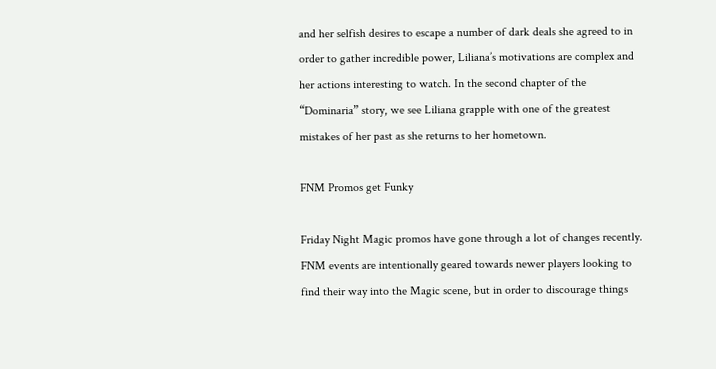and her selfish desires to escape a number of dark deals she agreed to in order to gather incredible power, Liliana’s motivations are complex and her actions interesting to watch. In the second chapter of the “Dominaria” story, we see Liliana grapple with one of the greatest mistakes of her past as she returns to her hometown.

FNM Promos get Funky

Friday Night Magic promos have gone through a lot of changes recently. FNM events are intentionally geared towards newer players looking to find their way into the Magic scene, but in order to discourage things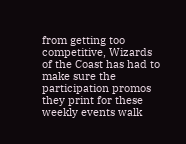from getting too competitive, Wizards of the Coast has had to make sure the participation promos they print for these weekly events walk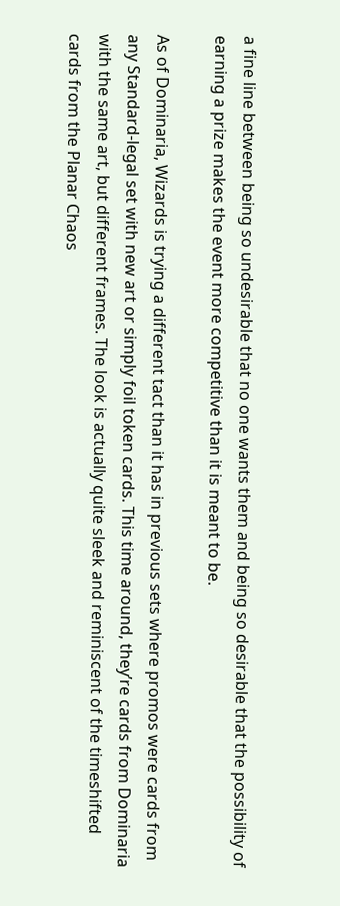a fine line between being so undesirable that no one wants them and being so desirable that the possibility of earning a prize makes the event more competitive than it is meant to be.

As of Dominaria, Wizards is trying a different tact than it has in previous sets where promos were cards from any Standard-legal set with new art or simply foil token cards. This time around, they’re cards from Dominaria with the same art, but different frames. The look is actually quite sleek and reminiscent of the timeshifted cards from the Planar Chaos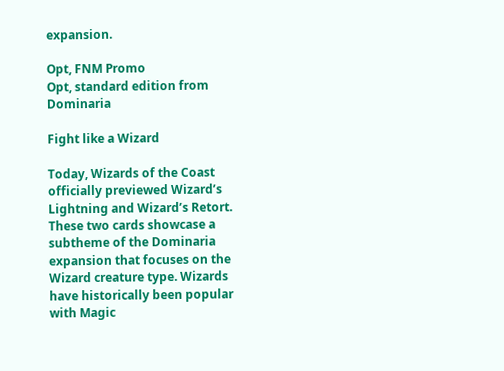expansion.

Opt, FNM Promo
Opt, standard edition from Dominaria

Fight like a Wizard

Today, Wizards of the Coast officially previewed Wizard’s Lightning and Wizard’s Retort. These two cards showcase a subtheme of the Dominaria expansion that focuses on the Wizard creature type. Wizards have historically been popular with Magic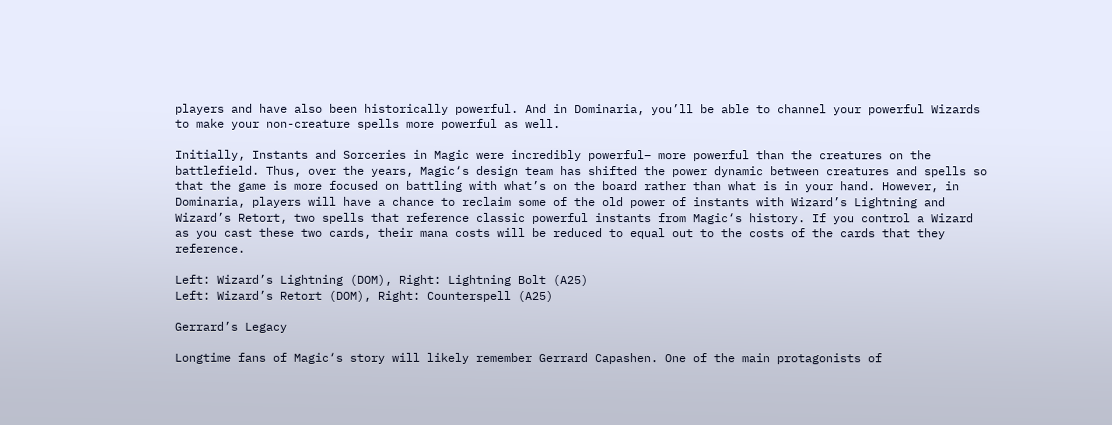players and have also been historically powerful. And in Dominaria, you’ll be able to channel your powerful Wizards to make your non-creature spells more powerful as well.

Initially, Instants and Sorceries in Magic were incredibly powerful– more powerful than the creatures on the battlefield. Thus, over the years, Magic‘s design team has shifted the power dynamic between creatures and spells so that the game is more focused on battling with what’s on the board rather than what is in your hand. However, in Dominaria, players will have a chance to reclaim some of the old power of instants with Wizard’s Lightning and Wizard’s Retort, two spells that reference classic powerful instants from Magic‘s history. If you control a Wizard as you cast these two cards, their mana costs will be reduced to equal out to the costs of the cards that they reference.

Left: Wizard’s Lightning (DOM), Right: Lightning Bolt (A25)
Left: Wizard’s Retort (DOM), Right: Counterspell (A25)

Gerrard’s Legacy

Longtime fans of Magic‘s story will likely remember Gerrard Capashen. One of the main protagonists of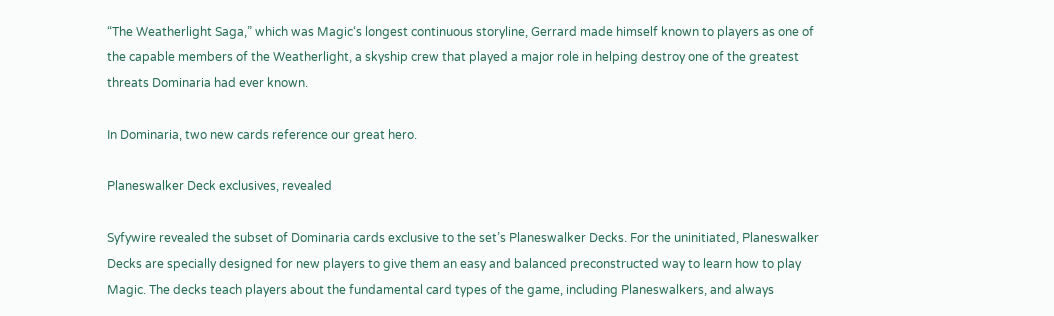“The Weatherlight Saga,” which was Magic‘s longest continuous storyline, Gerrard made himself known to players as one of the capable members of the Weatherlight, a skyship crew that played a major role in helping destroy one of the greatest threats Dominaria had ever known.

In Dominaria, two new cards reference our great hero.

Planeswalker Deck exclusives, revealed

Syfywire revealed the subset of Dominaria cards exclusive to the set’s Planeswalker Decks. For the uninitiated, Planeswalker Decks are specially designed for new players to give them an easy and balanced preconstructed way to learn how to play Magic. The decks teach players about the fundamental card types of the game, including Planeswalkers, and always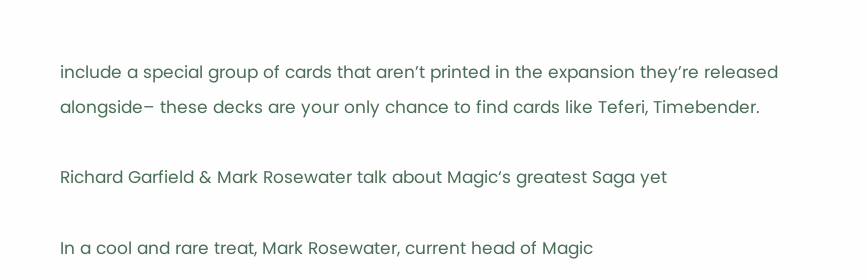include a special group of cards that aren’t printed in the expansion they’re released alongside– these decks are your only chance to find cards like Teferi, Timebender.

Richard Garfield & Mark Rosewater talk about Magic‘s greatest Saga yet

In a cool and rare treat, Mark Rosewater, current head of Magic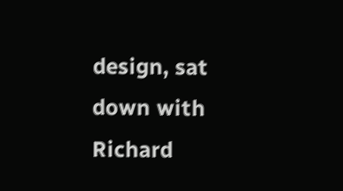design, sat down with Richard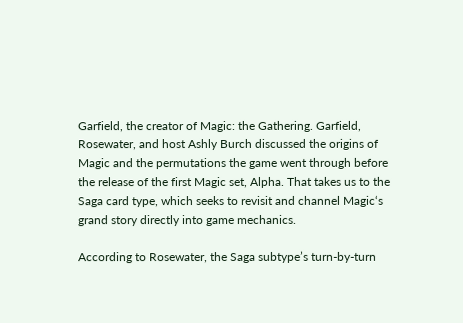Garfield, the creator of Magic: the Gathering. Garfield, Rosewater, and host Ashly Burch discussed the origins of Magic and the permutations the game went through before the release of the first Magic set, Alpha. That takes us to the Saga card type, which seeks to revisit and channel Magic‘s grand story directly into game mechanics.

According to Rosewater, the Saga subtype’s turn-by-turn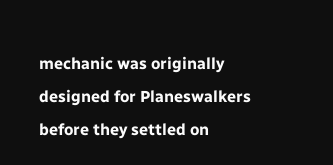mechanic was originally designed for Planeswalkers before they settled on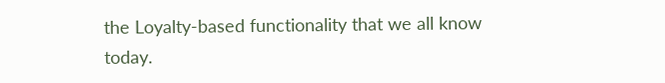the Loyalty-based functionality that we all know today.